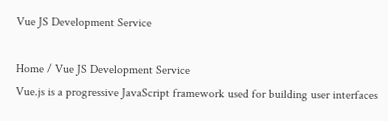Vue JS Development Service

Home / Vue JS Development Service
Vue.js is a progressive JavaScript framework used for building user interfaces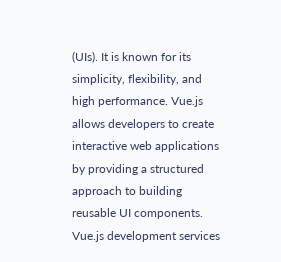(UIs). It is known for its simplicity, flexibility, and high performance. Vue.js allows developers to create interactive web applications by providing a structured approach to building reusable UI components.
Vue.js development services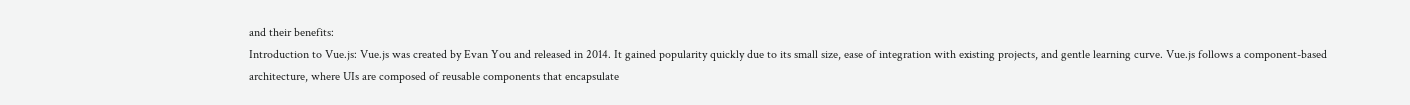and their benefits:
Introduction to Vue.js: Vue.js was created by Evan You and released in 2014. It gained popularity quickly due to its small size, ease of integration with existing projects, and gentle learning curve. Vue.js follows a component-based architecture, where UIs are composed of reusable components that encapsulate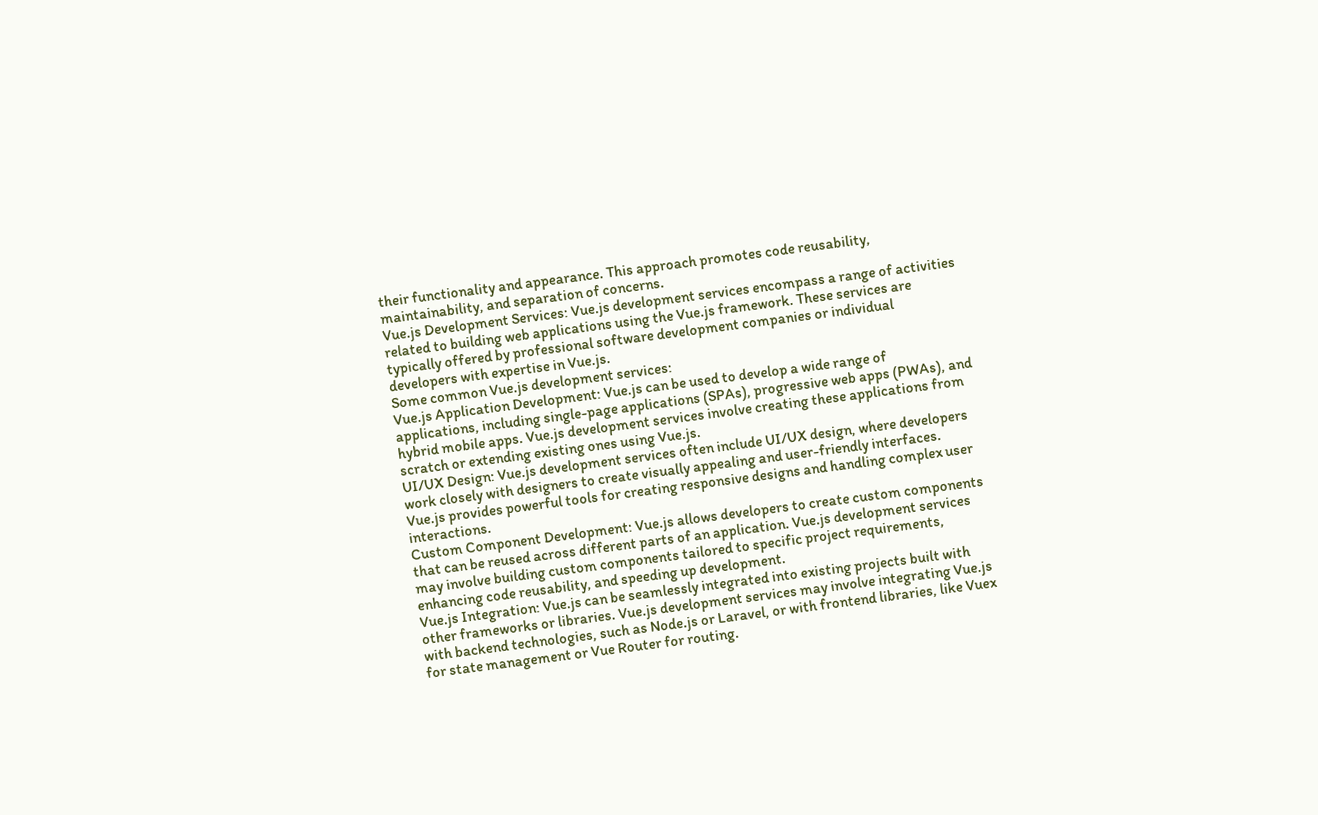their functionality and appearance. This approach promotes code reusability, maintainability, and separation of concerns.
Vue.js Development Services: Vue.js development services encompass a range of activities related to building web applications using the Vue.js framework. These services are typically offered by professional software development companies or individual developers with expertise in Vue.js.
Some common Vue.js development services:
Vue.js Application Development: Vue.js can be used to develop a wide range of applications, including single-page applications (SPAs), progressive web apps (PWAs), and hybrid mobile apps. Vue.js development services involve creating these applications from scratch or extending existing ones using Vue.js.
UI/UX Design: Vue.js development services often include UI/UX design, where developers work closely with designers to create visually appealing and user-friendly interfaces. Vue.js provides powerful tools for creating responsive designs and handling complex user interactions.
Custom Component Development: Vue.js allows developers to create custom components that can be reused across different parts of an application. Vue.js development services may involve building custom components tailored to specific project requirements, enhancing code reusability, and speeding up development.
Vue.js Integration: Vue.js can be seamlessly integrated into existing projects built with other frameworks or libraries. Vue.js development services may involve integrating Vue.js with backend technologies, such as Node.js or Laravel, or with frontend libraries, like Vuex for state management or Vue Router for routing.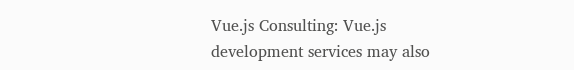Vue.js Consulting: Vue.js development services may also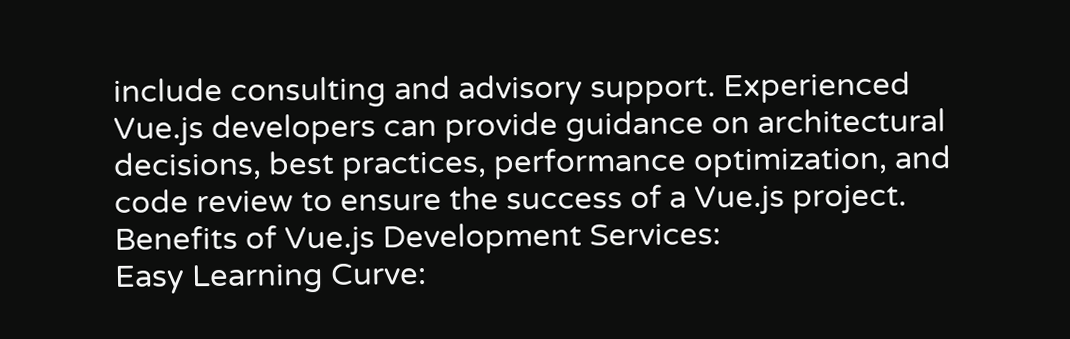include consulting and advisory support. Experienced Vue.js developers can provide guidance on architectural decisions, best practices, performance optimization, and code review to ensure the success of a Vue.js project.
Benefits of Vue.js Development Services:
Easy Learning Curve: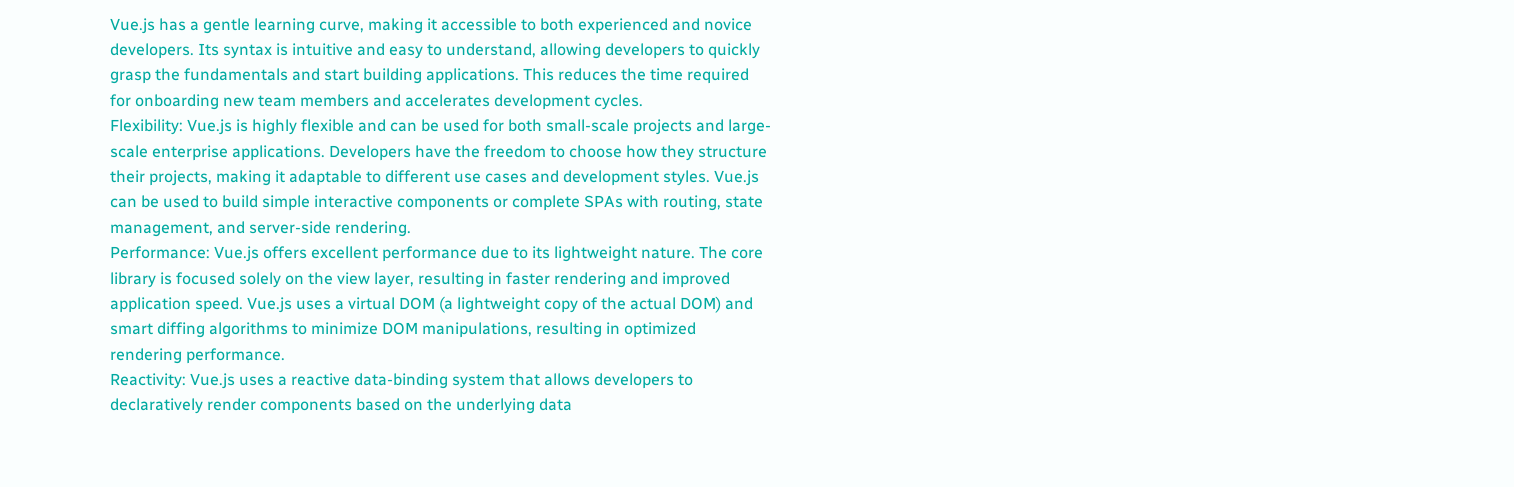Vue.js has a gentle learning curve, making it accessible to both experienced and novice developers. Its syntax is intuitive and easy to understand, allowing developers to quickly grasp the fundamentals and start building applications. This reduces the time required for onboarding new team members and accelerates development cycles.
Flexibility: Vue.js is highly flexible and can be used for both small-scale projects and large-scale enterprise applications. Developers have the freedom to choose how they structure their projects, making it adaptable to different use cases and development styles. Vue.js can be used to build simple interactive components or complete SPAs with routing, state management, and server-side rendering.
Performance: Vue.js offers excellent performance due to its lightweight nature. The core library is focused solely on the view layer, resulting in faster rendering and improved application speed. Vue.js uses a virtual DOM (a lightweight copy of the actual DOM) and smart diffing algorithms to minimize DOM manipulations, resulting in optimized rendering performance.
Reactivity: Vue.js uses a reactive data-binding system that allows developers to declaratively render components based on the underlying data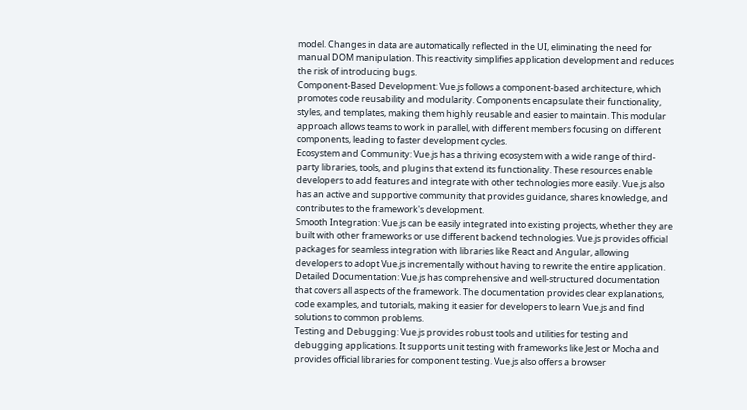model. Changes in data are automatically reflected in the UI, eliminating the need for manual DOM manipulation. This reactivity simplifies application development and reduces the risk of introducing bugs.
Component-Based Development: Vue.js follows a component-based architecture, which promotes code reusability and modularity. Components encapsulate their functionality, styles, and templates, making them highly reusable and easier to maintain. This modular approach allows teams to work in parallel, with different members focusing on different components, leading to faster development cycles.
Ecosystem and Community: Vue.js has a thriving ecosystem with a wide range of third-party libraries, tools, and plugins that extend its functionality. These resources enable developers to add features and integrate with other technologies more easily. Vue.js also has an active and supportive community that provides guidance, shares knowledge, and contributes to the framework's development.
Smooth Integration: Vue.js can be easily integrated into existing projects, whether they are built with other frameworks or use different backend technologies. Vue.js provides official packages for seamless integration with libraries like React and Angular, allowing developers to adopt Vue.js incrementally without having to rewrite the entire application.
Detailed Documentation: Vue.js has comprehensive and well-structured documentation that covers all aspects of the framework. The documentation provides clear explanations, code examples, and tutorials, making it easier for developers to learn Vue.js and find solutions to common problems.
Testing and Debugging: Vue.js provides robust tools and utilities for testing and debugging applications. It supports unit testing with frameworks like Jest or Mocha and provides official libraries for component testing. Vue.js also offers a browser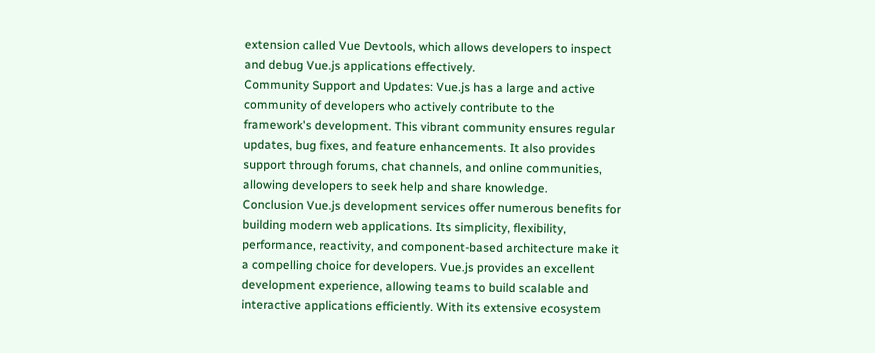extension called Vue Devtools, which allows developers to inspect and debug Vue.js applications effectively.
Community Support and Updates: Vue.js has a large and active community of developers who actively contribute to the framework's development. This vibrant community ensures regular updates, bug fixes, and feature enhancements. It also provides support through forums, chat channels, and online communities, allowing developers to seek help and share knowledge.
Conclusion Vue.js development services offer numerous benefits for building modern web applications. Its simplicity, flexibility, performance, reactivity, and component-based architecture make it a compelling choice for developers. Vue.js provides an excellent development experience, allowing teams to build scalable and interactive applications efficiently. With its extensive ecosystem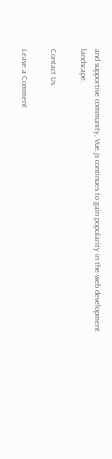and supportive community, Vue.js continues to gain popularity in the web development landscape.

Contact Us

Leave a Comment